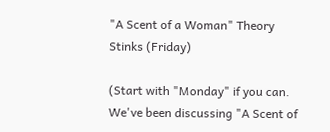"A Scent of a Woman" Theory Stinks (Friday)

(Start with "Monday" if you can. We've been discussing "A Scent of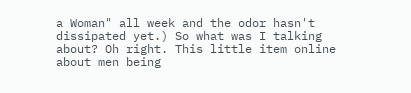a Woman" all week and the odor hasn't dissipated yet.) So what was I talking about? Oh right. This little item online about men being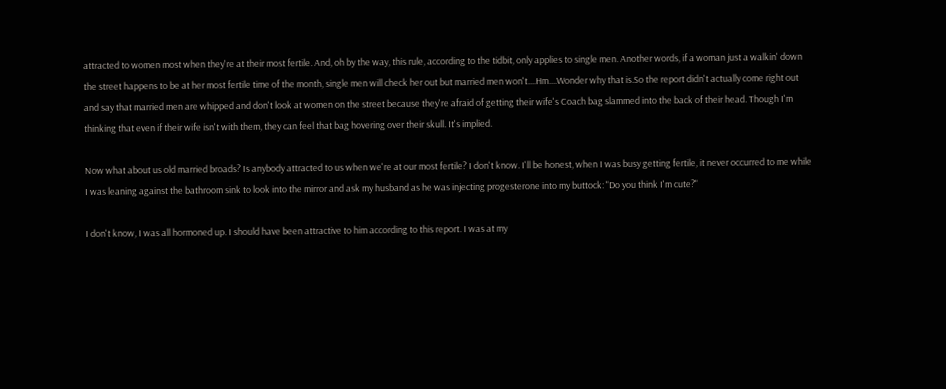attracted to women most when they're at their most fertile. And, oh by the way, this rule, according to the tidbit, only applies to single men. Another words, if a woman just a walkin' down the street happens to be at her most fertile time of the month, single men will check her out but married men won't....Hm....Wonder why that is.So the report didn't actually come right out and say that married men are whipped and don't look at women on the street because they're afraid of getting their wife's Coach bag slammed into the back of their head. Though I'm thinking that even if their wife isn't with them, they can feel that bag hovering over their skull. It's implied.

Now what about us old married broads? Is anybody attracted to us when we're at our most fertile? I don't know. I'll be honest, when I was busy getting fertile, it never occurred to me while I was leaning against the bathroom sink to look into the mirror and ask my husband as he was injecting progesterone into my buttock: "Do you think I'm cute?"

I don't know, I was all hormoned up. I should have been attractive to him according to this report. I was at my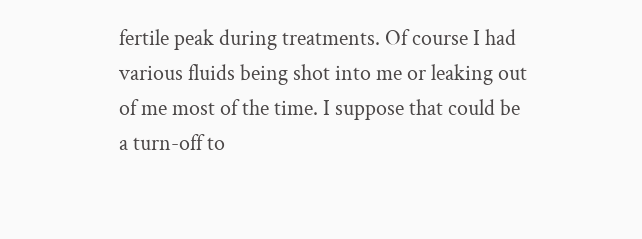fertile peak during treatments. Of course I had various fluids being shot into me or leaking out of me most of the time. I suppose that could be a turn-off to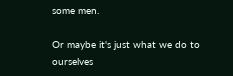some men.

Or maybe it's just what we do to ourselves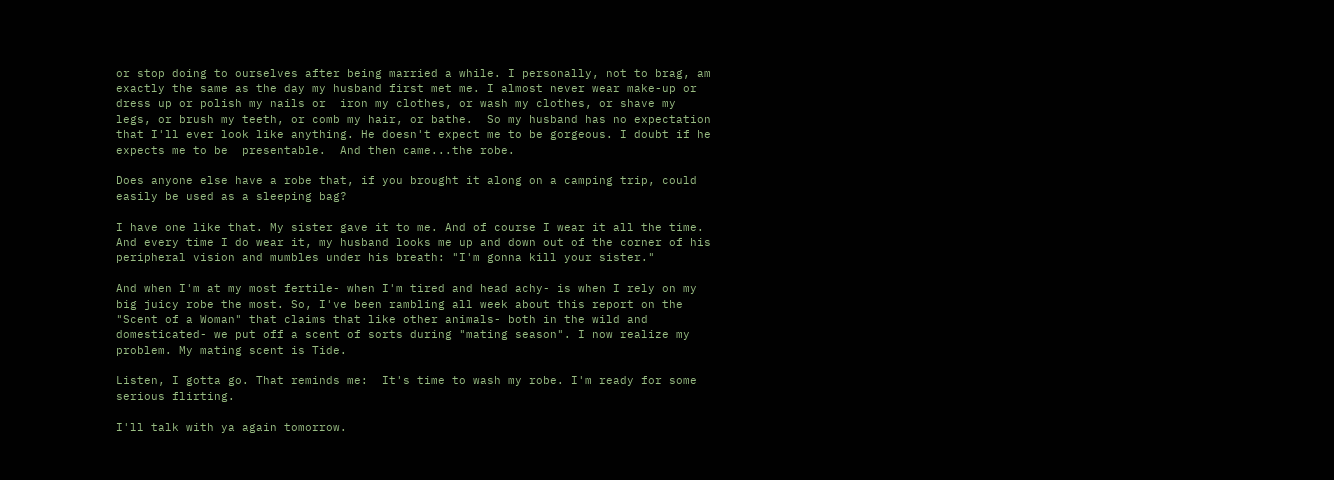or stop doing to ourselves after being married a while. I personally, not to brag, am exactly the same as the day my husband first met me. I almost never wear make-up or dress up or polish my nails or  iron my clothes, or wash my clothes, or shave my legs, or brush my teeth, or comb my hair, or bathe.  So my husband has no expectation that I'll ever look like anything. He doesn't expect me to be gorgeous. I doubt if he expects me to be  presentable.  And then came...the robe.

Does anyone else have a robe that, if you brought it along on a camping trip, could easily be used as a sleeping bag?

I have one like that. My sister gave it to me. And of course I wear it all the time.  And every time I do wear it, my husband looks me up and down out of the corner of his peripheral vision and mumbles under his breath: "I'm gonna kill your sister."

And when I'm at my most fertile- when I'm tired and head achy- is when I rely on my big juicy robe the most. So, I've been rambling all week about this report on the "Scent of a Woman" that claims that like other animals- both in the wild and domesticated- we put off a scent of sorts during "mating season". I now realize my problem. My mating scent is Tide.

Listen, I gotta go. That reminds me:  It's time to wash my robe. I'm ready for some serious flirting.

I'll talk with ya again tomorrow.